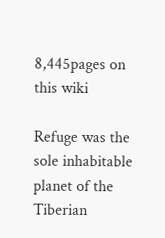8,445pages on
this wiki

Refuge was the sole inhabitable planet of the Tiberian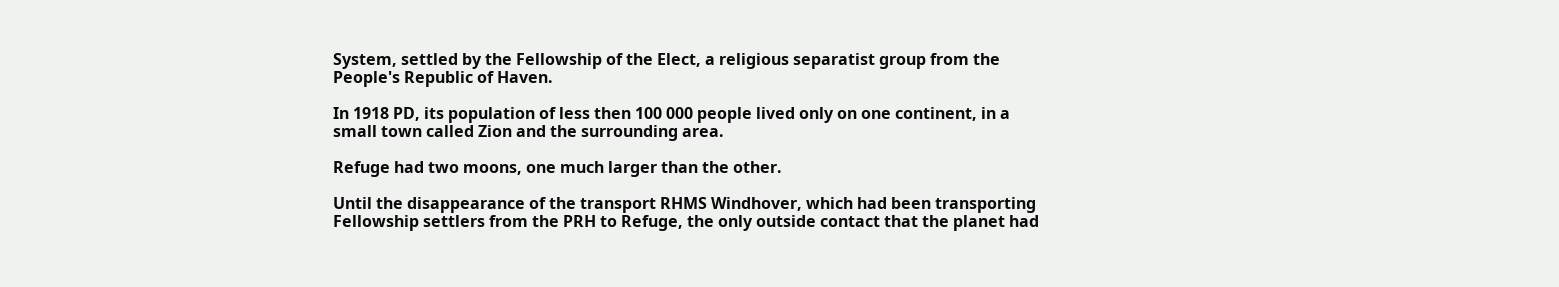System, settled by the Fellowship of the Elect, a religious separatist group from the People's Republic of Haven.

In 1918 PD, its population of less then 100 000 people lived only on one continent, in a small town called Zion and the surrounding area.

Refuge had two moons, one much larger than the other.

Until the disappearance of the transport RHMS Windhover, which had been transporting Fellowship settlers from the PRH to Refuge, the only outside contact that the planet had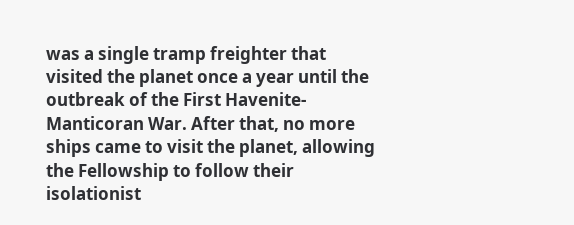was a single tramp freighter that visited the planet once a year until the outbreak of the First Havenite-Manticoran War. After that, no more ships came to visit the planet, allowing the Fellowship to follow their isolationist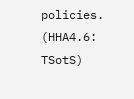policies. (HHA4.6: TSotS)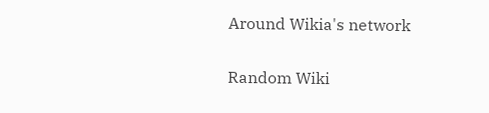Around Wikia's network

Random Wiki